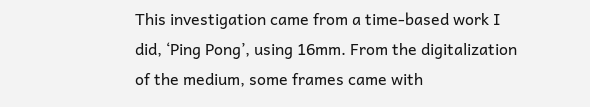This investigation came from a time-based work I did, ‘Ping Pong’, using 16mm. From the digitalization of the medium, some frames came with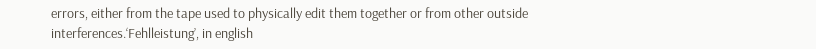errors, either from the tape used to physically edit them together or from other outside interferences.‘Fehlleistung’, in english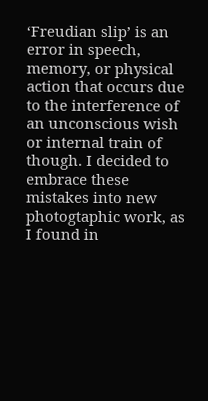‘Freudian slip’ is an error in speech, memory, or physical action that occurs due to the interference of an unconscious wish or internal train of though. I decided to embrace these mistakes into new photogtaphic work, as I found in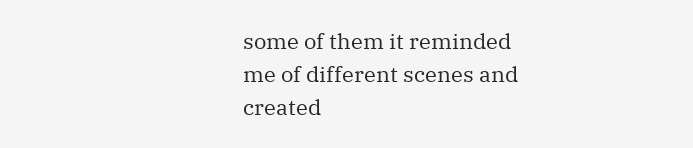some of them it reminded me of different scenes and created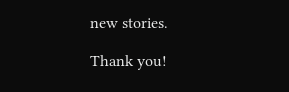new stories.

Thank you!